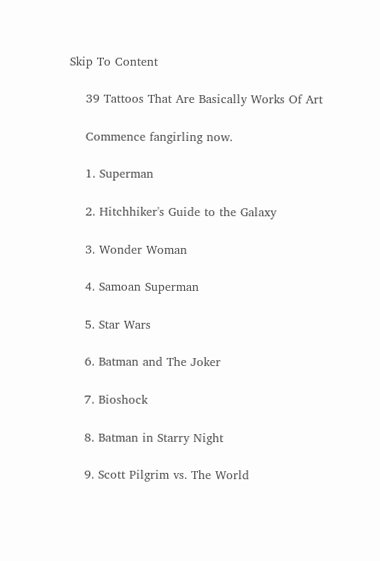Skip To Content

    39 Tattoos That Are Basically Works Of Art

    Commence fangirling now.

    1. Superman

    2. Hitchhiker's Guide to the Galaxy

    3. Wonder Woman

    4. Samoan Superman

    5. Star Wars

    6. Batman and The Joker

    7. Bioshock

    8. Batman in Starry Night

    9. Scott Pilgrim vs. The World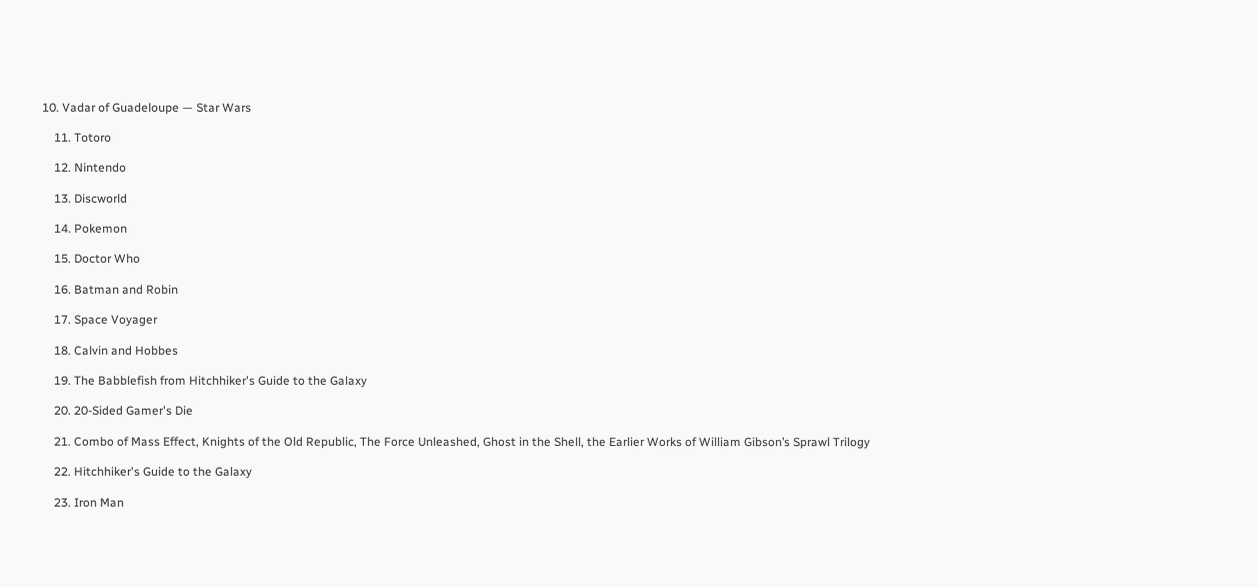10. Vadar of Guadeloupe — Star Wars

    11. Totoro

    12. Nintendo

    13. Discworld

    14. Pokemon

    15. Doctor Who

    16. Batman and Robin

    17. Space Voyager

    18. Calvin and Hobbes

    19. The Babblefish from Hitchhiker's Guide to the Galaxy

    20. 20-Sided Gamer's Die

    21. Combo of Mass Effect, Knights of the Old Republic, The Force Unleashed, Ghost in the Shell, the Earlier Works of William Gibson’s Sprawl Trilogy

    22. Hitchhiker's Guide to the Galaxy

    23. Iron Man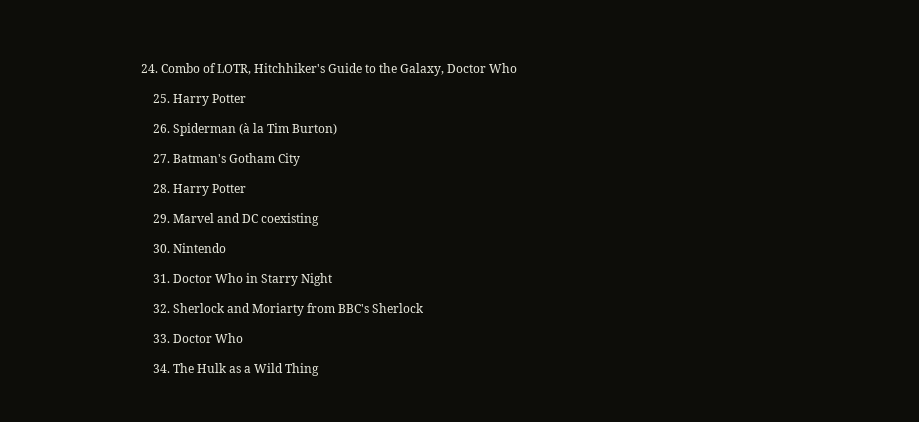24. Combo of LOTR, Hitchhiker's Guide to the Galaxy, Doctor Who

    25. Harry Potter

    26. Spiderman (à la Tim Burton)

    27. Batman's Gotham City

    28. Harry Potter

    29. Marvel and DC coexisting

    30. Nintendo

    31. Doctor Who in Starry Night

    32. Sherlock and Moriarty from BBC's Sherlock

    33. Doctor Who

    34. The Hulk as a Wild Thing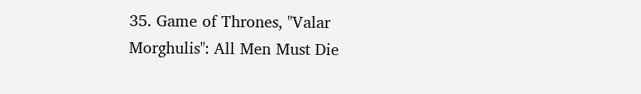35. Game of Thrones, "Valar Morghulis": All Men Must Die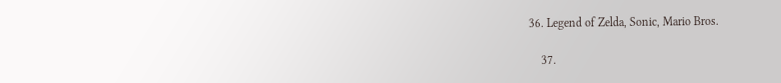36. Legend of Zelda, Sonic, Mario Bros.

    37.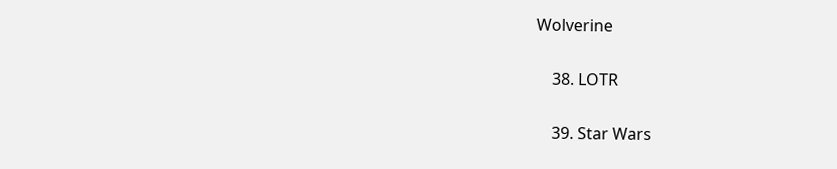Wolverine

    38. LOTR

    39. Star Wars